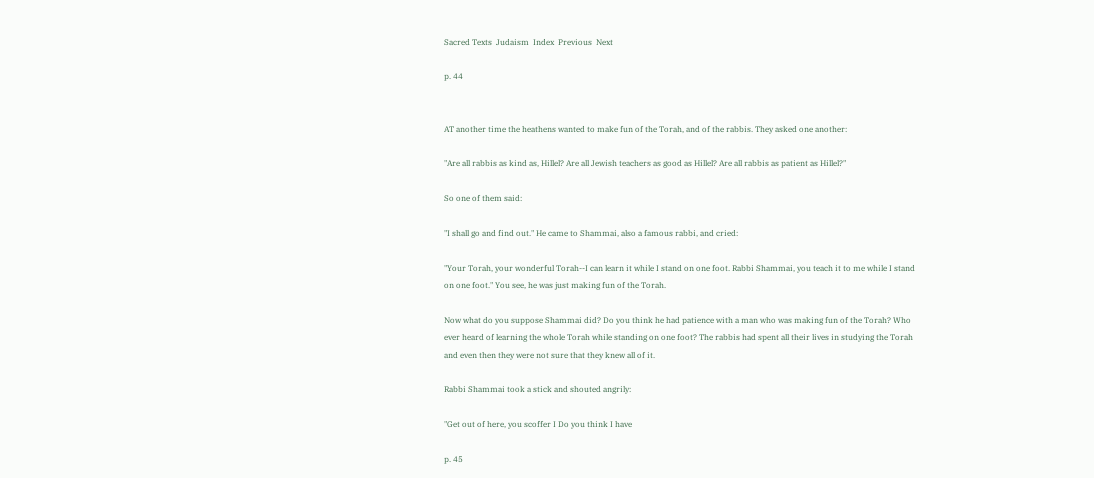Sacred Texts  Judaism  Index  Previous  Next

p. 44


AT another time the heathens wanted to make fun of the Torah, and of the rabbis. They asked one another:

"Are all rabbis as kind as, Hillel? Are all Jewish teachers as good as Hillel? Are all rabbis as patient as Hillel?"

So one of them said:

"I shall go and find out." He came to Shammai, also a famous rabbi, and cried:

"Your Torah, your wonderful Torah--I can learn it while I stand on one foot. Rabbi Shammai, you teach it to me while I stand on one foot." You see, he was just making fun of the Torah.

Now what do you suppose Shammai did? Do you think he had patience with a man who was making fun of the Torah? Who ever heard of learning the whole Torah while standing on one foot? The rabbis had spent all their lives in studying the Torah and even then they were not sure that they knew all of it.

Rabbi Shammai took a stick and shouted angrily:

"Get out of here, you scoffer I Do you think I have

p. 45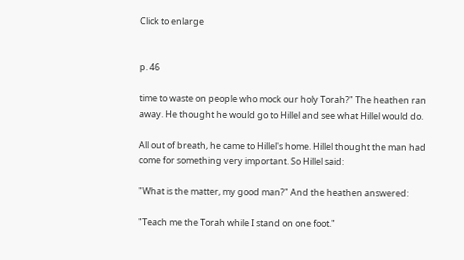Click to enlarge


p. 46

time to waste on people who mock our holy Torah?" The heathen ran away. He thought he would go to Hillel and see what Hillel would do.

All out of breath, he came to Hillel's home. Hillel thought the man had come for something very important. So Hillel said:

"What is the matter, my good man?" And the heathen answered:

"Teach me the Torah while I stand on one foot."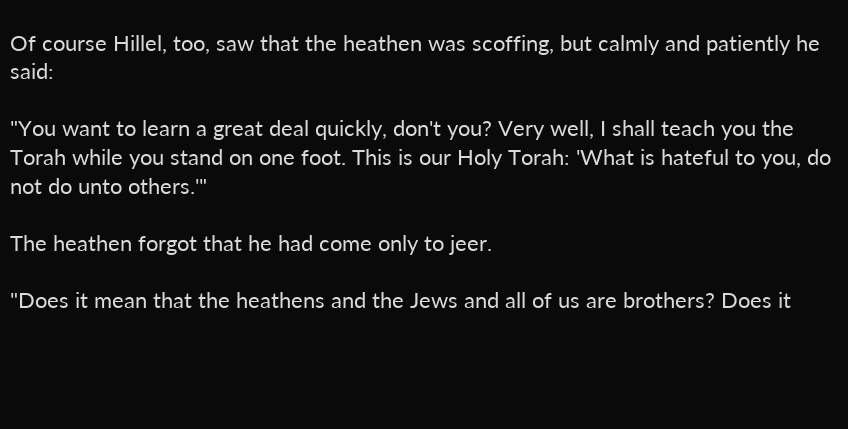Of course Hillel, too, saw that the heathen was scoffing, but calmly and patiently he said:

"You want to learn a great deal quickly, don't you? Very well, I shall teach you the Torah while you stand on one foot. This is our Holy Torah: 'What is hateful to you, do not do unto others.'"

The heathen forgot that he had come only to jeer.

"Does it mean that the heathens and the Jews and all of us are brothers? Does it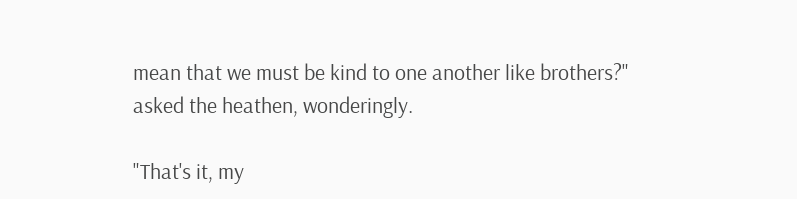mean that we must be kind to one another like brothers?" asked the heathen, wonderingly.

"That's it, my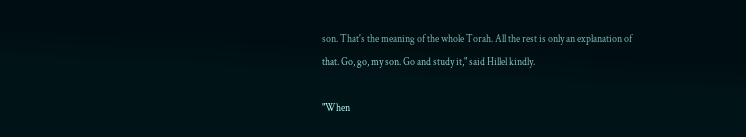son. That's the meaning of the whole Torah. All the rest is only an explanation of that. Go, go, my son. Go and study it," said Hillel kindly.

"When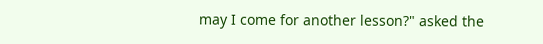may I come for another lesson?" asked the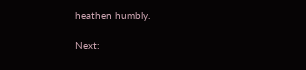heathen humbly.

Next: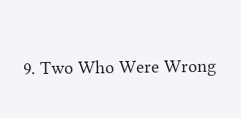9. Two Who Were Wrong